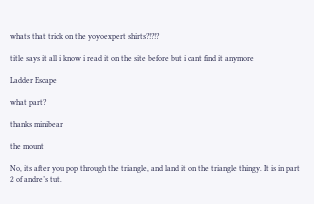whats that trick on the yoyoexpert shirts?!?!?

title says it all i know i read it on the site before but i cant find it anymore

Ladder Escape

what part?

thanks minibear

the mount

No, its after you pop through the triangle, and land it on the triangle thingy. It is in part 2 of andre’s tut.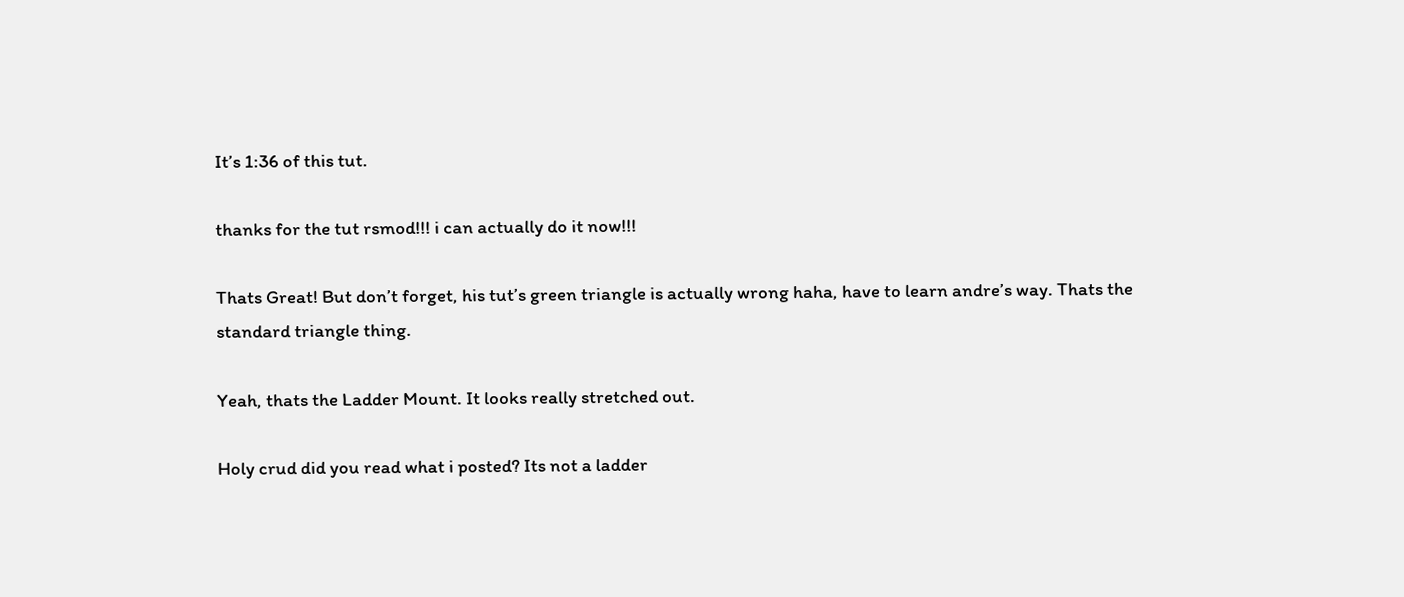It’s 1:36 of this tut.

thanks for the tut rsmod!!! i can actually do it now!!!

Thats Great! But don’t forget, his tut’s green triangle is actually wrong haha, have to learn andre’s way. Thats the standard triangle thing.

Yeah, thats the Ladder Mount. It looks really stretched out.

Holy crud did you read what i posted? Its not a ladder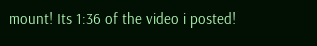mount! Its 1:36 of the video i posted!